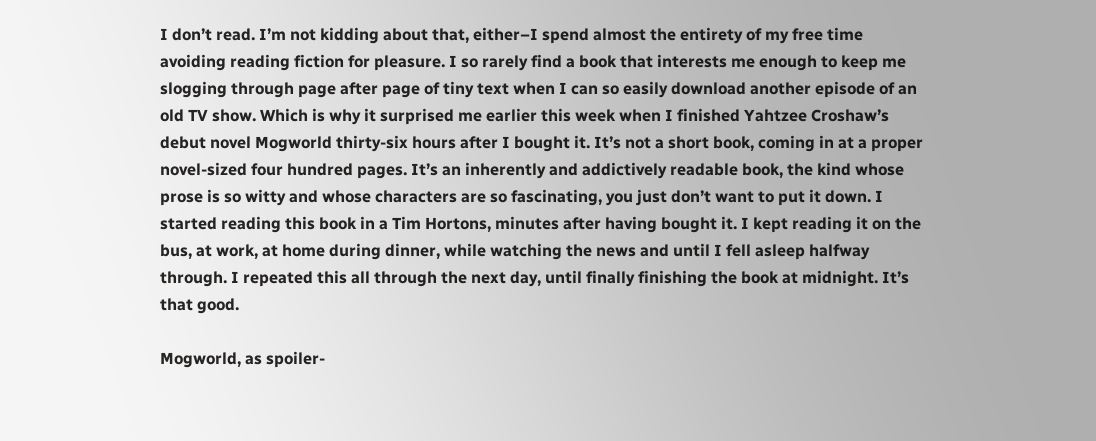I don’t read. I’m not kidding about that, either–I spend almost the entirety of my free time avoiding reading fiction for pleasure. I so rarely find a book that interests me enough to keep me slogging through page after page of tiny text when I can so easily download another episode of an old TV show. Which is why it surprised me earlier this week when I finished Yahtzee Croshaw’s debut novel Mogworld thirty-six hours after I bought it. It’s not a short book, coming in at a proper novel-sized four hundred pages. It’s an inherently and addictively readable book, the kind whose prose is so witty and whose characters are so fascinating, you just don’t want to put it down. I started reading this book in a Tim Hortons, minutes after having bought it. I kept reading it on the bus, at work, at home during dinner, while watching the news and until I fell asleep halfway through. I repeated this all through the next day, until finally finishing the book at midnight. It’s that good.

Mogworld, as spoiler-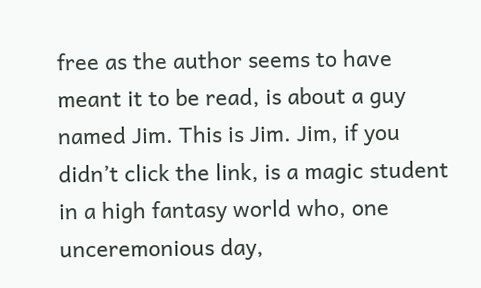free as the author seems to have meant it to be read, is about a guy named Jim. This is Jim. Jim, if you didn’t click the link, is a magic student in a high fantasy world who, one unceremonious day,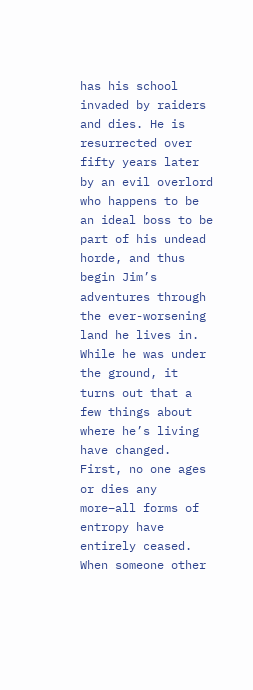has his school invaded by raiders and dies. He is resurrected over fifty years later by an evil overlord who happens to be an ideal boss to be part of his undead horde, and thus begin Jim’s adventures through the ever-worsening land he lives in. While he was under the ground, it turns out that a few things about where he’s living have changed. First, no one ages or dies any more–all forms of entropy have entirely ceased. When someone other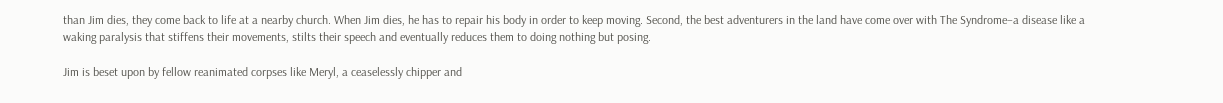than Jim dies, they come back to life at a nearby church. When Jim dies, he has to repair his body in order to keep moving. Second, the best adventurers in the land have come over with The Syndrome–a disease like a waking paralysis that stiffens their movements, stilts their speech and eventually reduces them to doing nothing but posing.

Jim is beset upon by fellow reanimated corpses like Meryl, a ceaselessly chipper and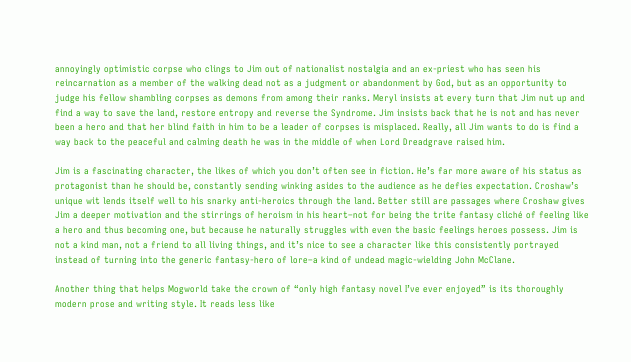annoyingly optimistic corpse who clings to Jim out of nationalist nostalgia and an ex-priest who has seen his reincarnation as a member of the walking dead not as a judgment or abandonment by God, but as an opportunity to judge his fellow shambling corpses as demons from among their ranks. Meryl insists at every turn that Jim nut up and find a way to save the land, restore entropy and reverse the Syndrome. Jim insists back that he is not and has never been a hero and that her blind faith in him to be a leader of corpses is misplaced. Really, all Jim wants to do is find a way back to the peaceful and calming death he was in the middle of when Lord Dreadgrave raised him.

Jim is a fascinating character, the likes of which you don’t often see in fiction. He’s far more aware of his status as protagonist than he should be, constantly sending winking asides to the audience as he defies expectation. Croshaw’s unique wit lends itself well to his snarky anti-heroics through the land. Better still are passages where Croshaw gives Jim a deeper motivation and the stirrings of heroism in his heart–not for being the trite fantasy cliché of feeling like a hero and thus becoming one, but because he naturally struggles with even the basic feelings heroes possess. Jim is not a kind man, not a friend to all living things, and it’s nice to see a character like this consistently portrayed instead of turning into the generic fantasy-hero of lore–a kind of undead magic-wielding John McClane.

Another thing that helps Mogworld take the crown of “only high fantasy novel I’ve ever enjoyed” is its thoroughly modern prose and writing style. It reads less like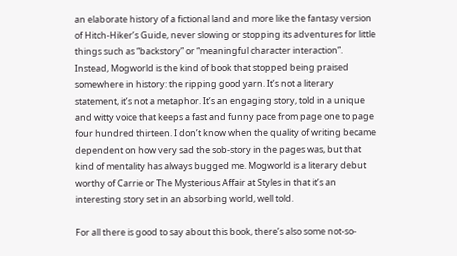an elaborate history of a fictional land and more like the fantasy version of Hitch-Hiker’s Guide, never slowing or stopping its adventures for little things such as “backstory” or “meaningful character interaction”. Instead, Mogworld is the kind of book that stopped being praised somewhere in history: the ripping good yarn. It’s not a literary statement, it’s not a metaphor. It’s an engaging story, told in a unique and witty voice that keeps a fast and funny pace from page one to page four hundred thirteen. I don’t know when the quality of writing became dependent on how very sad the sob-story in the pages was, but that kind of mentality has always bugged me. Mogworld is a literary debut worthy of Carrie or The Mysterious Affair at Styles in that it’s an interesting story set in an absorbing world, well told.

For all there is good to say about this book, there’s also some not-so-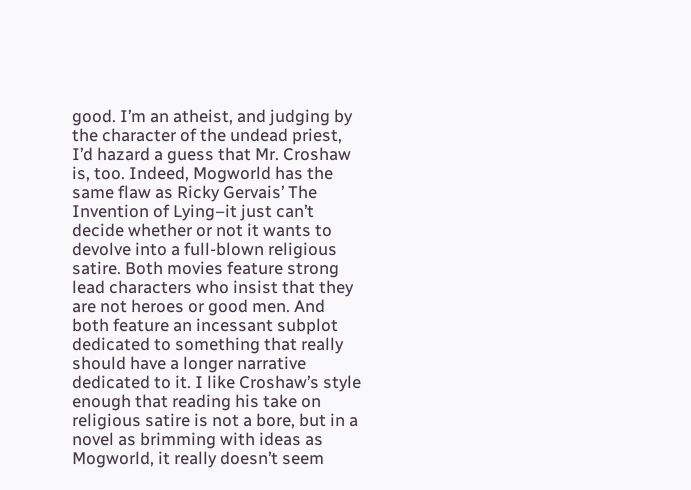good. I’m an atheist, and judging by the character of the undead priest, I’d hazard a guess that Mr. Croshaw is, too. Indeed, Mogworld has the same flaw as Ricky Gervais’ The Invention of Lying–it just can’t decide whether or not it wants to devolve into a full-blown religious satire. Both movies feature strong lead characters who insist that they are not heroes or good men. And both feature an incessant subplot dedicated to something that really should have a longer narrative dedicated to it. I like Croshaw’s style enough that reading his take on religious satire is not a bore, but in a novel as brimming with ideas as Mogworld, it really doesn’t seem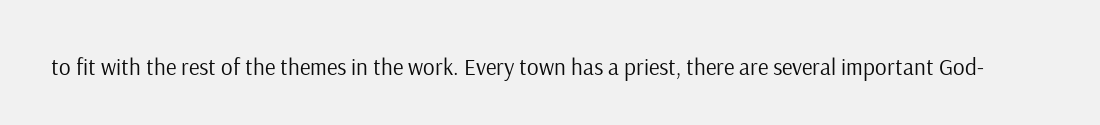to fit with the rest of the themes in the work. Every town has a priest, there are several important God-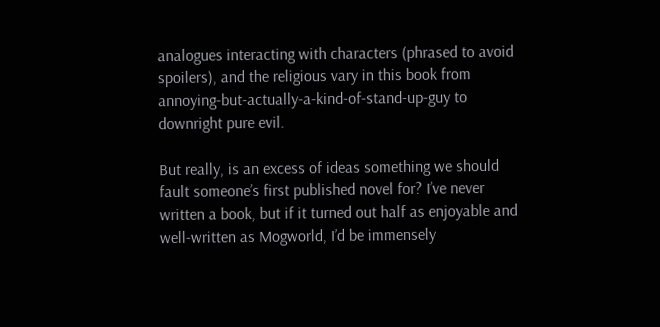analogues interacting with characters (phrased to avoid spoilers), and the religious vary in this book from annoying-but-actually-a-kind-of-stand-up-guy to downright pure evil.

But really, is an excess of ideas something we should fault someone’s first published novel for? I’ve never written a book, but if it turned out half as enjoyable and well-written as Mogworld, I’d be immensely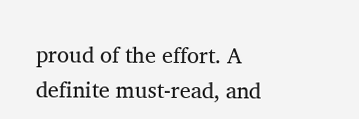proud of the effort. A definite must-read, and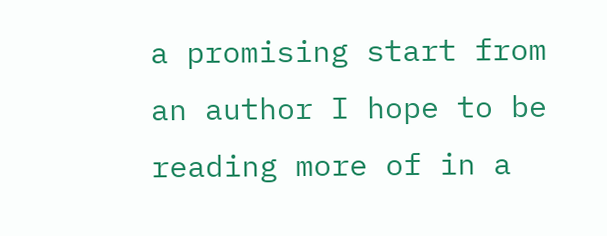a promising start from an author I hope to be reading more of in a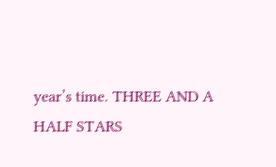year’s time. THREE AND A HALF STARS